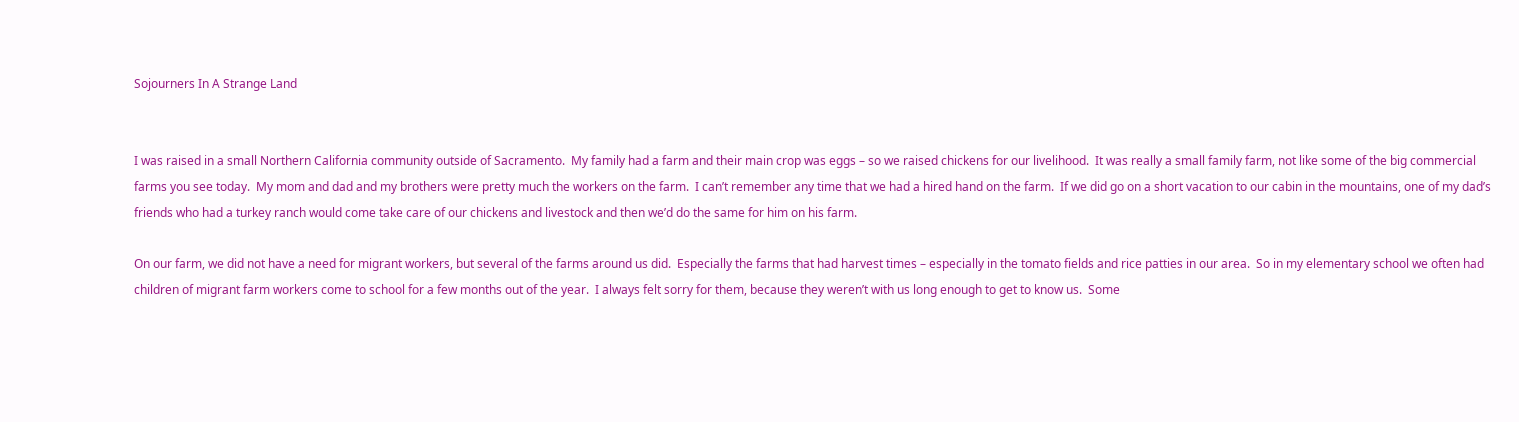Sojourners In A Strange Land


I was raised in a small Northern California community outside of Sacramento.  My family had a farm and their main crop was eggs – so we raised chickens for our livelihood.  It was really a small family farm, not like some of the big commercial farms you see today.  My mom and dad and my brothers were pretty much the workers on the farm.  I can’t remember any time that we had a hired hand on the farm.  If we did go on a short vacation to our cabin in the mountains, one of my dad’s friends who had a turkey ranch would come take care of our chickens and livestock and then we’d do the same for him on his farm.

On our farm, we did not have a need for migrant workers, but several of the farms around us did.  Especially the farms that had harvest times – especially in the tomato fields and rice patties in our area.  So in my elementary school we often had children of migrant farm workers come to school for a few months out of the year.  I always felt sorry for them, because they weren’t with us long enough to get to know us.  Some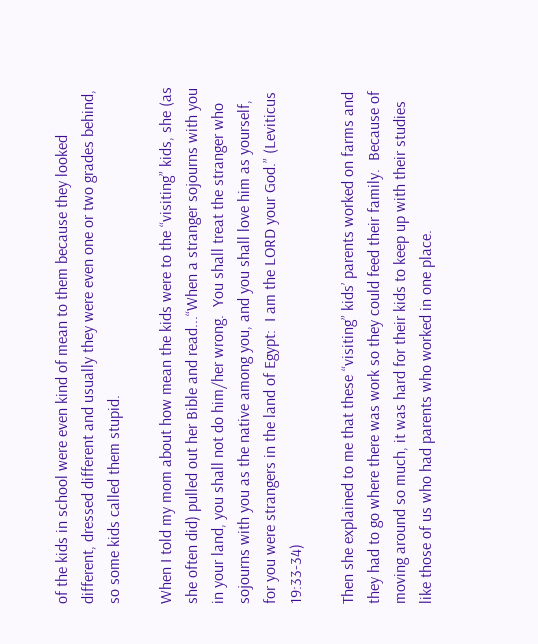of the kids in school were even kind of mean to them because they looked different, dressed different and usually they were even one or two grades behind, so some kids called them stupid.

When I told my mom about how mean the kids were to the “visiting” kids, she (as she often did) pulled out her Bible and read...“When a stranger sojourns with you in your land, you shall not do him/her wrong.  You shall treat the stranger who sojourns with you as the native among you, and you shall love him as yourself, for you were strangers in the land of Egypt:  I am the LORD your God.” (Leviticus 19:33-34)

Then she explained to me that these “visiting” kids’ parents worked on farms and they had to go where there was work so they could feed their family.  Because of moving around so much, it was hard for their kids to keep up with their studies like those of us who had parents who worked in one place.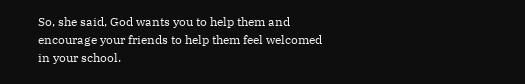So, she said, God wants you to help them and encourage your friends to help them feel welcomed in your school.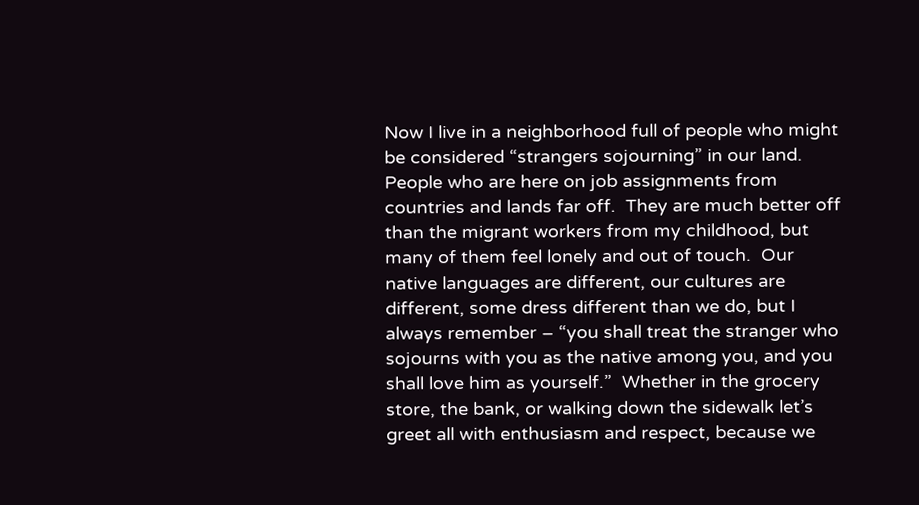Now I live in a neighborhood full of people who might be considered “strangers sojourning” in our land.  People who are here on job assignments from countries and lands far off.  They are much better off than the migrant workers from my childhood, but many of them feel lonely and out of touch.  Our native languages are different, our cultures are different, some dress different than we do, but I always remember – “you shall treat the stranger who sojourns with you as the native among you, and you shall love him as yourself.”  Whether in the grocery store, the bank, or walking down the sidewalk let’s greet all with enthusiasm and respect, because we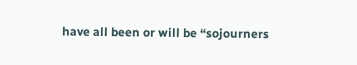have all been or will be “sojourners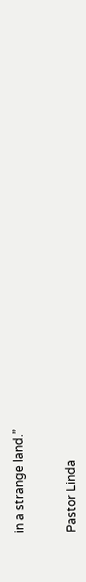in a strange land.”


Pastor Linda